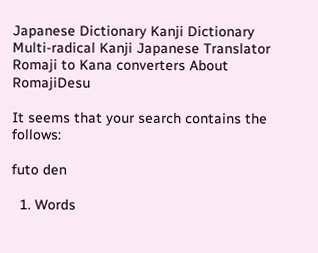Japanese Dictionary Kanji Dictionary Multi-radical Kanji Japanese Translator Romaji to Kana converters About RomajiDesu

It seems that your search contains the follows:

futo den

  1. Words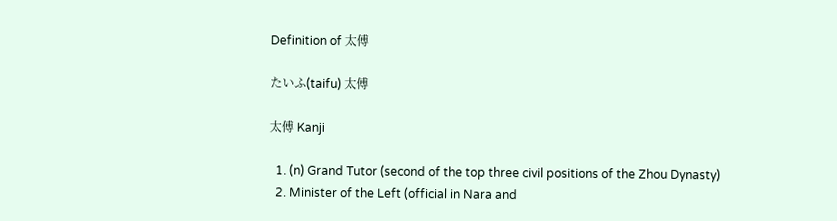Definition of 太傅

たいふ(taifu) 太傅

太傅 Kanji

  1. (n) Grand Tutor (second of the top three civil positions of the Zhou Dynasty)
  2. Minister of the Left (official in Nara and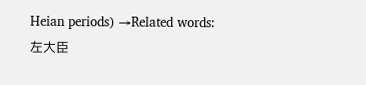Heian periods) →Related words: 左大臣